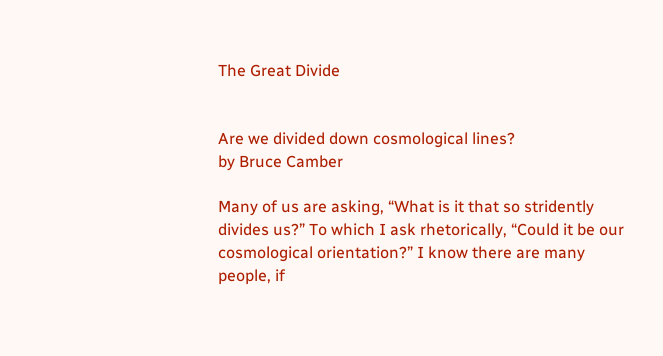The Great Divide


Are we divided down cosmological lines?
by Bruce Camber

Many of us are asking, “What is it that so stridently divides us?” To which I ask rhetorically, “Could it be our cosmological orientation?” I know there are many people, if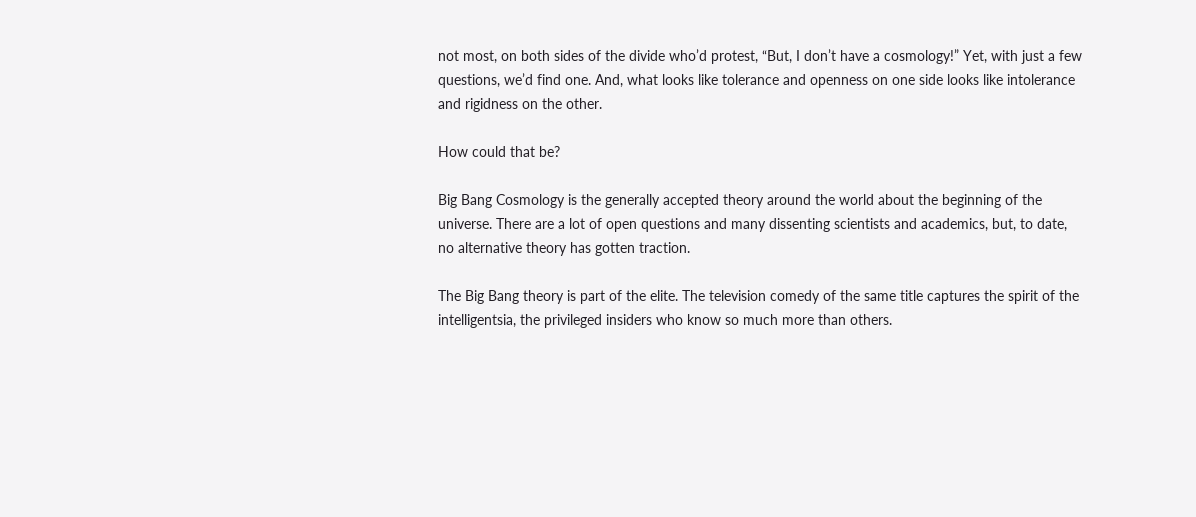not most, on both sides of the divide who’d protest, “But, I don’t have a cosmology!” Yet, with just a few questions, we’d find one. And, what looks like tolerance and openness on one side looks like intolerance and rigidness on the other.

How could that be?

Big Bang Cosmology is the generally accepted theory around the world about the beginning of the universe. There are a lot of open questions and many dissenting scientists and academics, but, to date, no alternative theory has gotten traction.

The Big Bang theory is part of the elite. The television comedy of the same title captures the spirit of the intelligentsia, the privileged insiders who know so much more than others.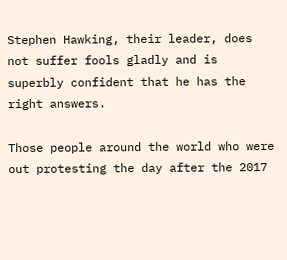Stephen Hawking, their leader, does not suffer fools gladly and is superbly confident that he has the right answers.

Those people around the world who were out protesting the day after the 2017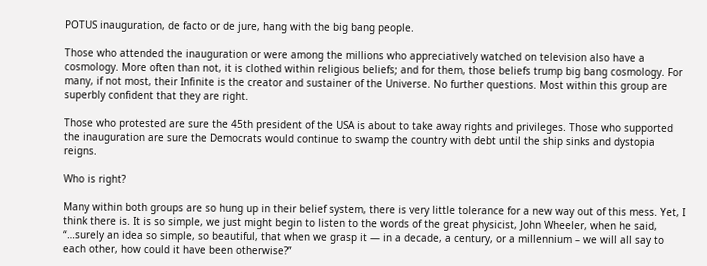POTUS inauguration, de facto or de jure, hang with the big bang people.

Those who attended the inauguration or were among the millions who appreciatively watched on television also have a cosmology. More often than not, it is clothed within religious beliefs; and for them, those beliefs trump big bang cosmology. For many, if not most, their Infinite is the creator and sustainer of the Universe. No further questions. Most within this group are superbly confident that they are right.

Those who protested are sure the 45th president of the USA is about to take away rights and privileges. Those who supported the inauguration are sure the Democrats would continue to swamp the country with debt until the ship sinks and dystopia reigns.

Who is right?

Many within both groups are so hung up in their belief system, there is very little tolerance for a new way out of this mess. Yet, I think there is. It is so simple, we just might begin to listen to the words of the great physicist, John Wheeler, when he said, “…surely an idea so simple, so beautiful, that when we grasp it — in a decade, a century, or a millennium – we will all say to each other, how could it have been otherwise?”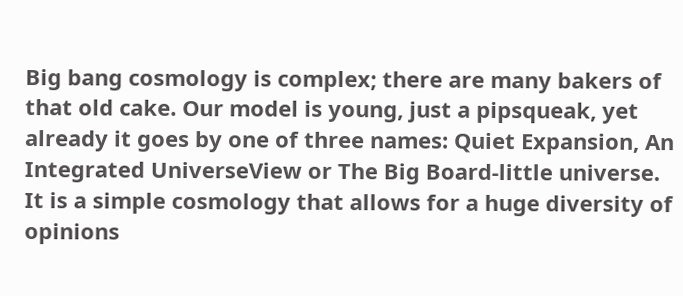Big bang cosmology is complex; there are many bakers of that old cake. Our model is young, just a pipsqueak, yet already it goes by one of three names: Quiet Expansion, An Integrated UniverseView or The Big Board-little universe.
It is a simple cosmology that allows for a huge diversity of opinions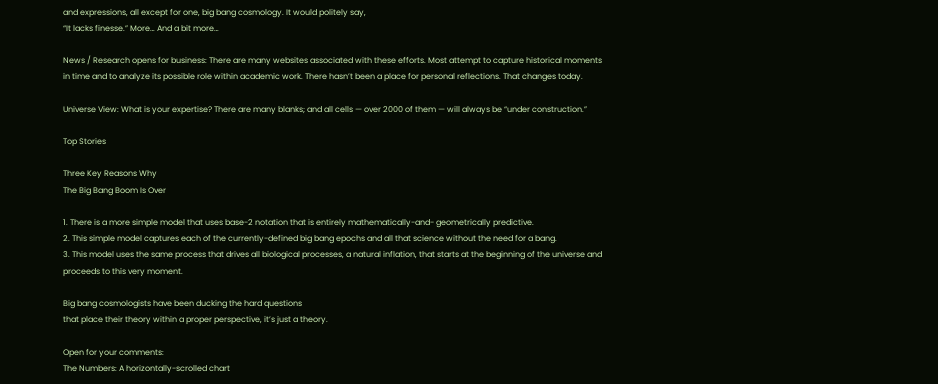and expressions, all except for one, big bang cosmology. It would politely say,
“It lacks finesse.” More… And a bit more…

News / Research opens for business: There are many websites associated with these efforts. Most attempt to capture historical moments in time and to analyze its possible role within academic work. There hasn’t been a place for personal reflections. That changes today.

Universe View: What is your expertise? There are many blanks; and all cells — over 2000 of them — will always be “under construction.”

Top Stories

Three Key Reasons Why
The Big Bang Boom Is Over

1. There is a more simple model that uses base-2 notation that is entirely mathematically-and- geometrically predictive.
2. This simple model captures each of the currently-defined big bang epochs and all that science without the need for a bang.
3. This model uses the same process that drives all biological processes, a natural inflation, that starts at the beginning of the universe and proceeds to this very moment.

Big bang cosmologists have been ducking the hard questions
that place their theory within a proper perspective, it’s just a theory.

Open for your comments:
The Numbers: A horizontally-scrolled chart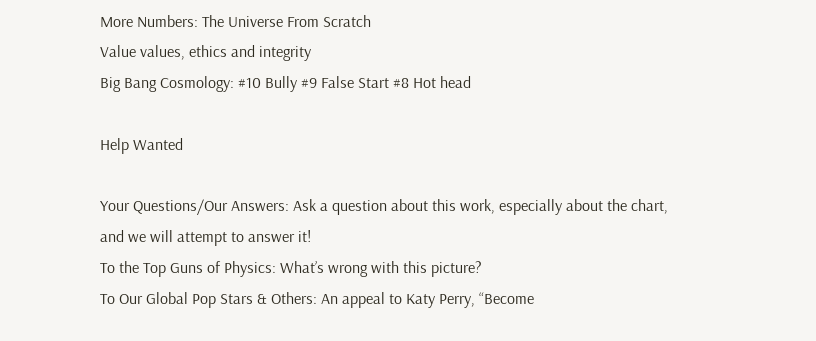More Numbers: The Universe From Scratch
Value values, ethics and integrity
Big Bang Cosmology: #10 Bully #9 False Start #8 Hot head

Help Wanted

Your Questions/Our Answers: Ask a question about this work, especially about the chart, and we will attempt to answer it!
To the Top Guns of Physics: What’s wrong with this picture?
To Our Global Pop Stars & Others: An appeal to Katy Perry, “Become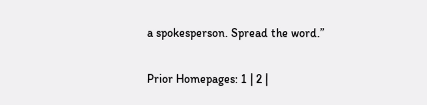a spokesperson. Spread the word.”

Prior Homepages: 1 | 2 |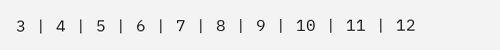3 | 4 | 5 | 6 | 7 | 8 | 9 | 10 | 11 | 12